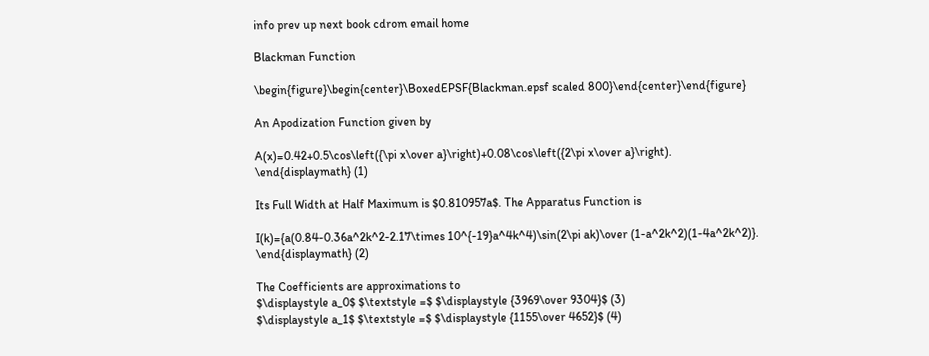info prev up next book cdrom email home

Blackman Function

\begin{figure}\begin{center}\BoxedEPSF{Blackman.epsf scaled 800}\end{center}\end{figure}

An Apodization Function given by

A(x)=0.42+0.5\cos\left({\pi x\over a}\right)+0.08\cos\left({2\pi x\over a}\right).
\end{displaymath} (1)

Its Full Width at Half Maximum is $0.810957a$. The Apparatus Function is

I(k)={a(0.84-0.36a^2k^2-2.17\times 10^{-19}a^4k^4)\sin(2\pi ak)\over (1-a^2k^2)(1-4a^2k^2)}.
\end{displaymath} (2)

The Coefficients are approximations to
$\displaystyle a_0$ $\textstyle =$ $\displaystyle {3969\over 9304}$ (3)
$\displaystyle a_1$ $\textstyle =$ $\displaystyle {1155\over 4652}$ (4)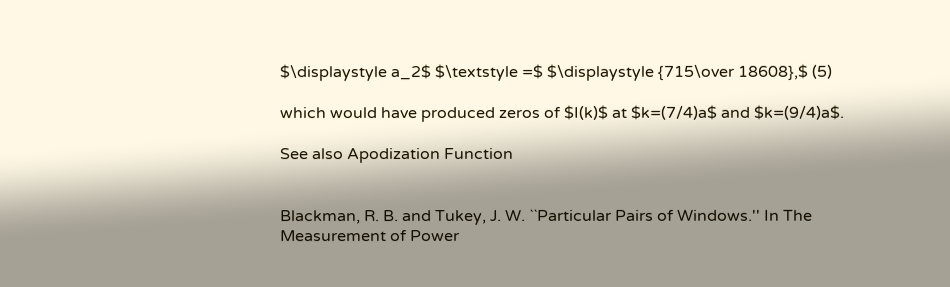$\displaystyle a_2$ $\textstyle =$ $\displaystyle {715\over 18608},$ (5)

which would have produced zeros of $I(k)$ at $k=(7/4)a$ and $k=(9/4)a$.

See also Apodization Function


Blackman, R. B. and Tukey, J. W. ``Particular Pairs of Windows.'' In The Measurement of Power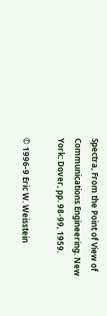Spectra, From the Point of View of Communications Engineering. New York: Dover, pp. 98-99, 1959.

© 1996-9 Eric W. Weisstein